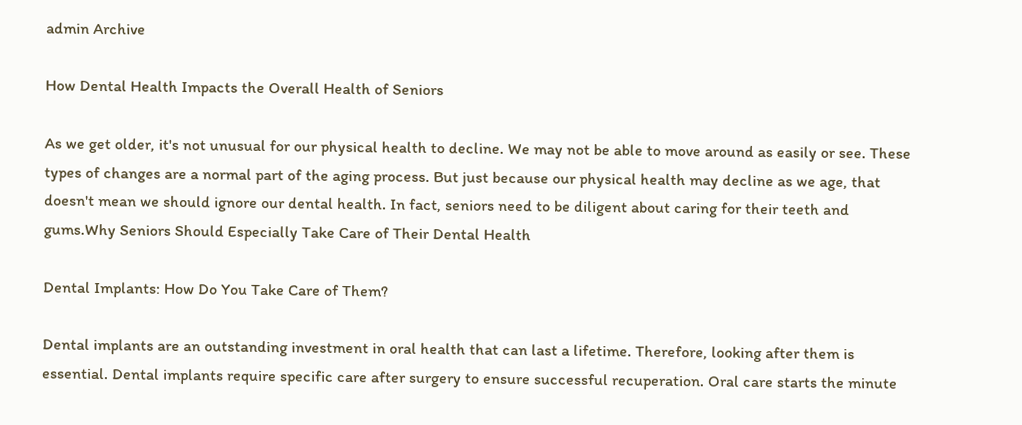admin Archive

How Dental Health Impacts the Overall Health of Seniors

As we get older, it's not unusual for our physical health to decline. We may not be able to move around as easily or see. These types of changes are a normal part of the aging process. But just because our physical health may decline as we age, that doesn't mean we should ignore our dental health. In fact, seniors need to be diligent about caring for their teeth and gums.Why Seniors Should Especially Take Care of Their Dental Health

Dental Implants: How Do You Take Care of Them?

Dental implants are an outstanding investment in oral health that can last a lifetime. Therefore, looking after them is essential. Dental implants require specific care after surgery to ensure successful recuperation. Oral care starts the minute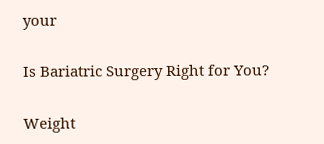your

Is Bariatric Surgery Right for You?

Weight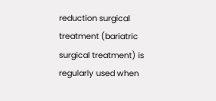reduction surgical treatment (bariatric surgical treatment) is regularly used when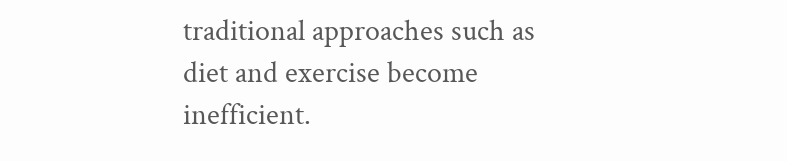traditional approaches such as diet and exercise become inefficient.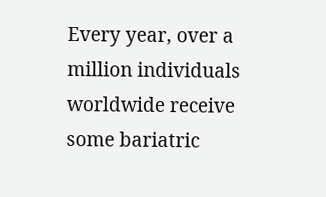Every year, over a million individuals worldwide receive some bariatric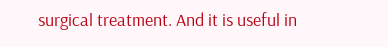surgical treatment. And it is useful in